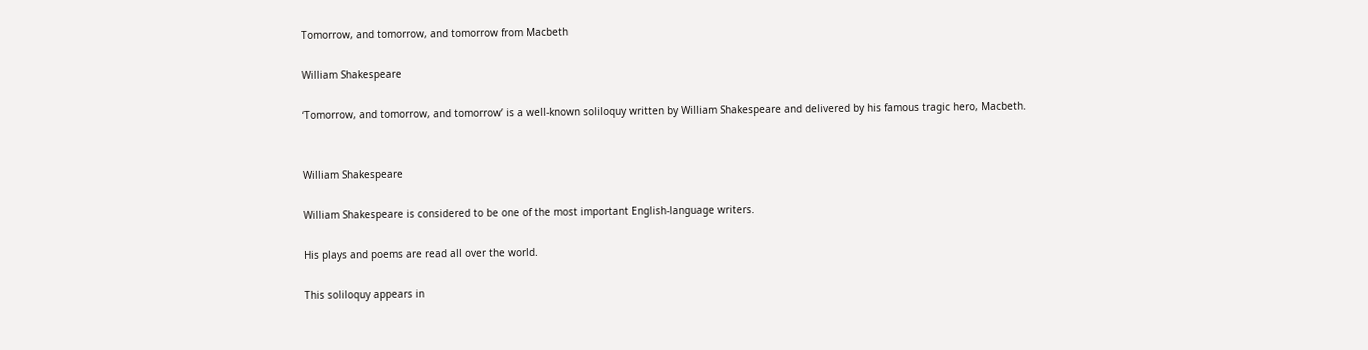Tomorrow, and tomorrow, and tomorrow from Macbeth

William Shakespeare

‘Tomorrow, and tomorrow, and tomorrow’ is a well-known soliloquy written by William Shakespeare and delivered by his famous tragic hero, Macbeth.


William Shakespeare

William Shakespeare is considered to be one of the most important English-language writers.

His plays and poems are read all over the world.

This soliloquy appears in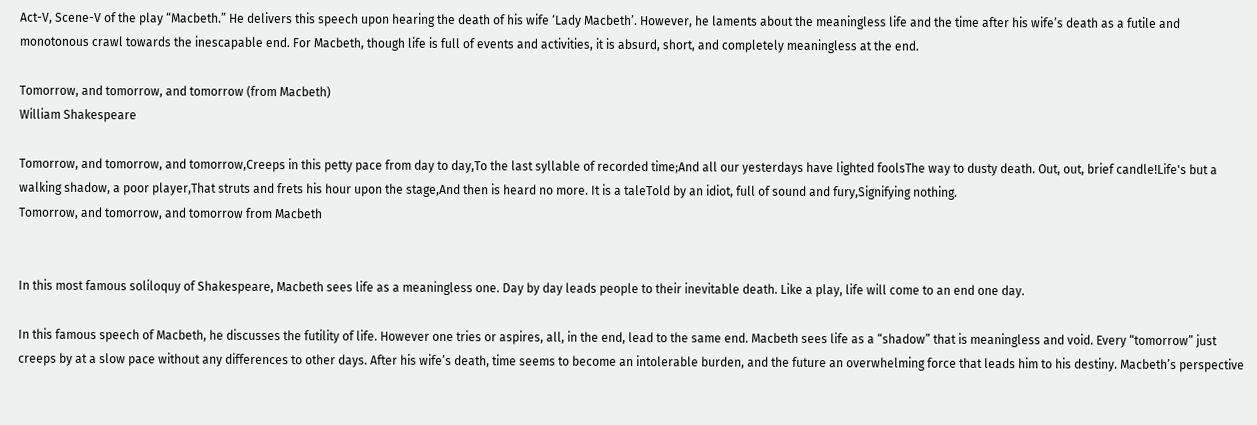Act-V, Scene-V of the play “Macbeth.” He delivers this speech upon hearing the death of his wife ‘Lady Macbeth’. However, he laments about the meaningless life and the time after his wife’s death as a futile and monotonous crawl towards the inescapable end. For Macbeth, though life is full of events and activities, it is absurd, short, and completely meaningless at the end.

Tomorrow, and tomorrow, and tomorrow (from Macbeth)
William Shakespeare

Tomorrow, and tomorrow, and tomorrow,Creeps in this petty pace from day to day,To the last syllable of recorded time;And all our yesterdays have lighted foolsThe way to dusty death. Out, out, brief candle!Life's but a walking shadow, a poor player,That struts and frets his hour upon the stage,And then is heard no more. It is a taleTold by an idiot, full of sound and fury,Signifying nothing.
Tomorrow, and tomorrow, and tomorrow from Macbeth


In this most famous soliloquy of Shakespeare, Macbeth sees life as a meaningless one. Day by day leads people to their inevitable death. Like a play, life will come to an end one day.

In this famous speech of Macbeth, he discusses the futility of life. However one tries or aspires, all, in the end, lead to the same end. Macbeth sees life as a “shadow” that is meaningless and void. Every “tomorrow” just creeps by at a slow pace without any differences to other days. After his wife’s death, time seems to become an intolerable burden, and the future an overwhelming force that leads him to his destiny. Macbeth’s perspective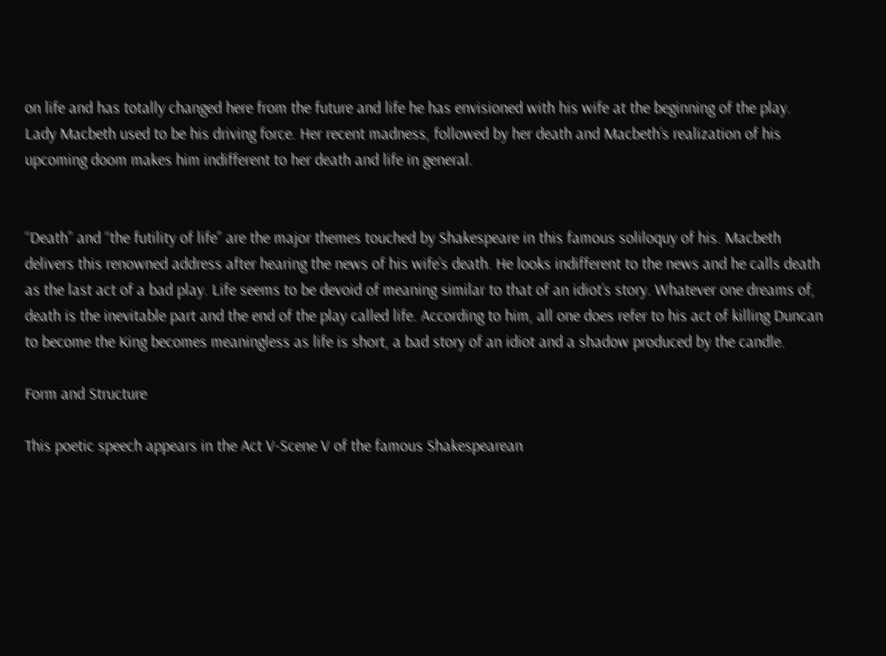on life and has totally changed here from the future and life he has envisioned with his wife at the beginning of the play. Lady Macbeth used to be his driving force. Her recent madness, followed by her death and Macbeth’s realization of his upcoming doom makes him indifferent to her death and life in general.


“Death” and “the futility of life” are the major themes touched by Shakespeare in this famous soliloquy of his. Macbeth delivers this renowned address after hearing the news of his wife’s death. He looks indifferent to the news and he calls death as the last act of a bad play. Life seems to be devoid of meaning similar to that of an idiot’s story. Whatever one dreams of, death is the inevitable part and the end of the play called life. According to him, all one does refer to his act of killing Duncan to become the King becomes meaningless as life is short, a bad story of an idiot and a shadow produced by the candle.

Form and Structure

This poetic speech appears in the Act V-Scene V of the famous Shakespearean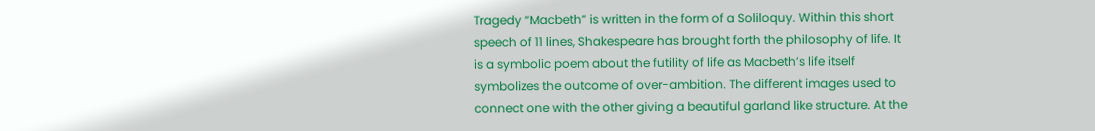Tragedy “Macbeth” is written in the form of a Soliloquy. Within this short speech of 11 lines, Shakespeare has brought forth the philosophy of life. It is a symbolic poem about the futility of life as Macbeth’s life itself symbolizes the outcome of over-ambition. The different images used to connect one with the other giving a beautiful garland like structure. At the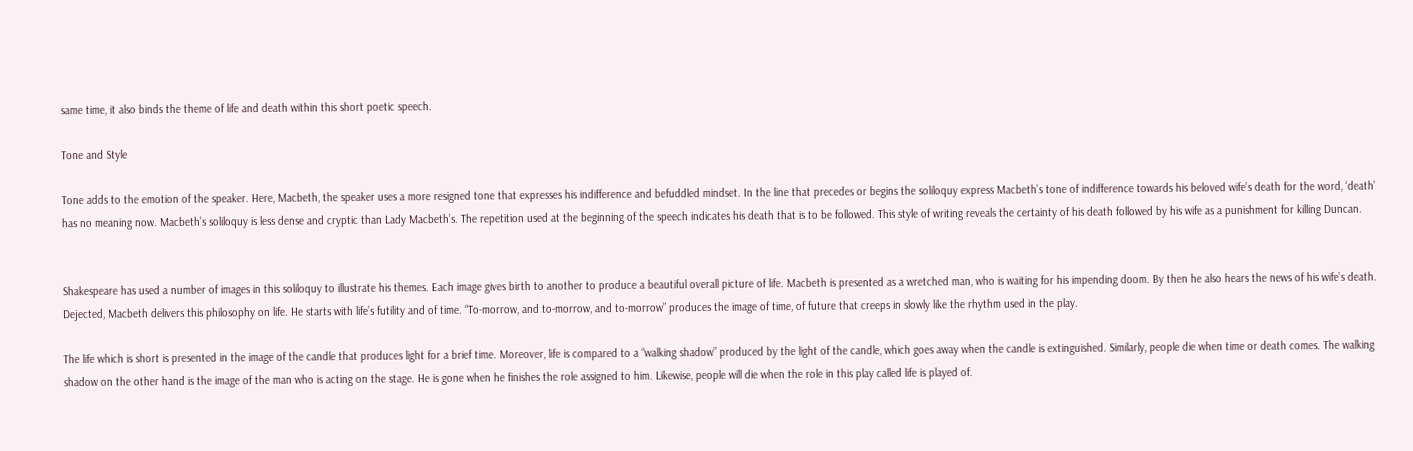same time, it also binds the theme of life and death within this short poetic speech.

Tone and Style

Tone adds to the emotion of the speaker. Here, Macbeth, the speaker uses a more resigned tone that expresses his indifference and befuddled mindset. In the line that precedes or begins the soliloquy express Macbeth’s tone of indifference towards his beloved wife’s death for the word, ‘death’ has no meaning now. Macbeth’s soliloquy is less dense and cryptic than Lady Macbeth’s. The repetition used at the beginning of the speech indicates his death that is to be followed. This style of writing reveals the certainty of his death followed by his wife as a punishment for killing Duncan.


Shakespeare has used a number of images in this soliloquy to illustrate his themes. Each image gives birth to another to produce a beautiful overall picture of life. Macbeth is presented as a wretched man, who is waiting for his impending doom. By then he also hears the news of his wife’s death. Dejected, Macbeth delivers this philosophy on life. He starts with life’s futility and of time. “To-morrow, and to-morrow, and to-morrow” produces the image of time, of future that creeps in slowly like the rhythm used in the play.

The life which is short is presented in the image of the candle that produces light for a brief time. Moreover, life is compared to a “walking shadow” produced by the light of the candle, which goes away when the candle is extinguished. Similarly, people die when time or death comes. The walking shadow on the other hand is the image of the man who is acting on the stage. He is gone when he finishes the role assigned to him. Likewise, people will die when the role in this play called life is played of.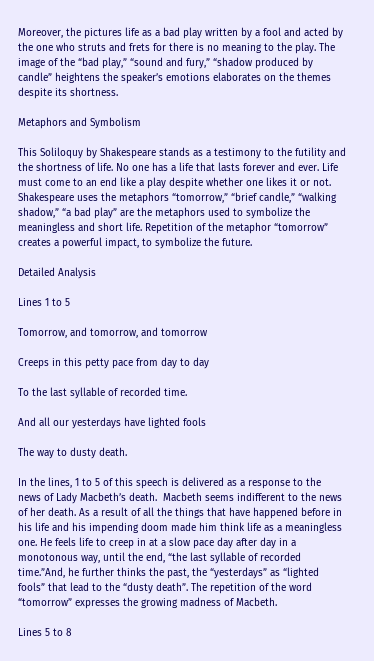Moreover, the pictures life as a bad play written by a fool and acted by the one who struts and frets for there is no meaning to the play. The image of the “bad play,” “sound and fury,” “shadow produced by candle” heightens the speaker’s emotions elaborates on the themes despite its shortness.

Metaphors and Symbolism

This Soliloquy by Shakespeare stands as a testimony to the futility and the shortness of life. No one has a life that lasts forever and ever. Life must come to an end like a play despite whether one likes it or not. Shakespeare uses the metaphors “tomorrow,” “brief candle,” “walking shadow,” “a bad play” are the metaphors used to symbolize the meaningless and short life. Repetition of the metaphor “tomorrow” creates a powerful impact, to symbolize the future.

Detailed Analysis

Lines 1 to 5

Tomorrow, and tomorrow, and tomorrow

Creeps in this petty pace from day to day

To the last syllable of recorded time.

And all our yesterdays have lighted fools

The way to dusty death.

In the lines, 1 to 5 of this speech is delivered as a response to the news of Lady Macbeth’s death.  Macbeth seems indifferent to the news of her death. As a result of all the things that have happened before in his life and his impending doom made him think life as a meaningless one. He feels life to creep in at a slow pace day after day in a monotonous way, until the end, “the last syllable of recorded time.”And, he further thinks the past, the “yesterdays” as “lighted fools” that lead to the “dusty death”. The repetition of the word “tomorrow” expresses the growing madness of Macbeth.

Lines 5 to 8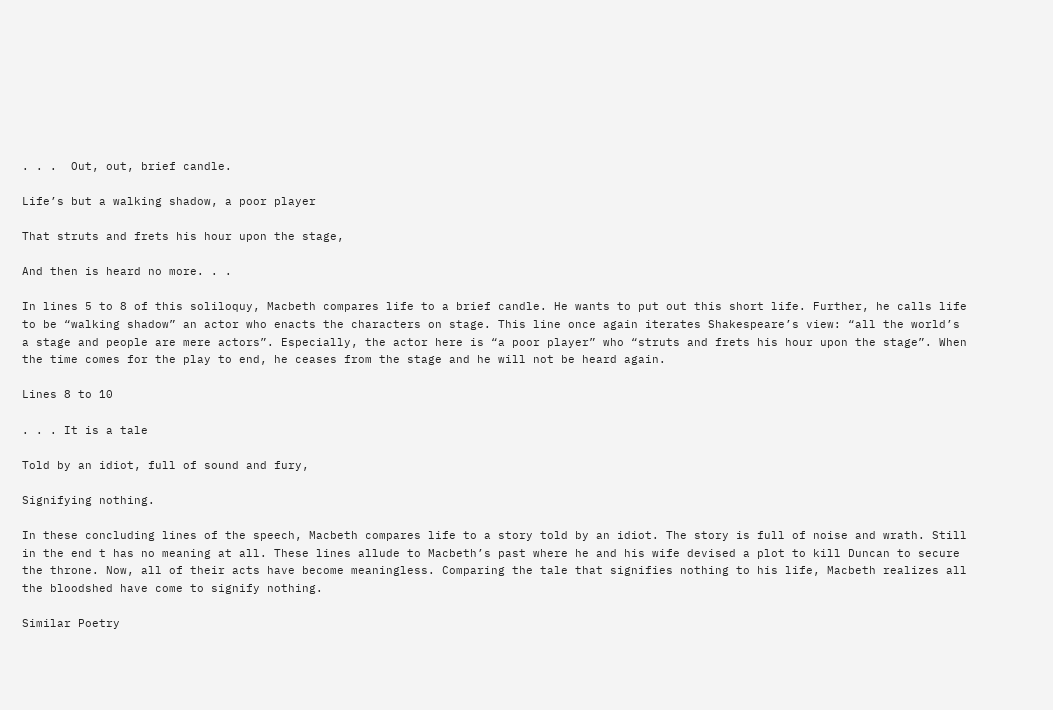. . .  Out, out, brief candle.

Life’s but a walking shadow, a poor player

That struts and frets his hour upon the stage,

And then is heard no more. . .

In lines 5 to 8 of this soliloquy, Macbeth compares life to a brief candle. He wants to put out this short life. Further, he calls life to be “walking shadow” an actor who enacts the characters on stage. This line once again iterates Shakespeare’s view: “all the world’s a stage and people are mere actors”. Especially, the actor here is “a poor player” who “struts and frets his hour upon the stage”. When the time comes for the play to end, he ceases from the stage and he will not be heard again.

Lines 8 to 10

. . . It is a tale

Told by an idiot, full of sound and fury,

Signifying nothing.

In these concluding lines of the speech, Macbeth compares life to a story told by an idiot. The story is full of noise and wrath. Still in the end t has no meaning at all. These lines allude to Macbeth’s past where he and his wife devised a plot to kill Duncan to secure the throne. Now, all of their acts have become meaningless. Comparing the tale that signifies nothing to his life, Macbeth realizes all the bloodshed have come to signify nothing.

Similar Poetry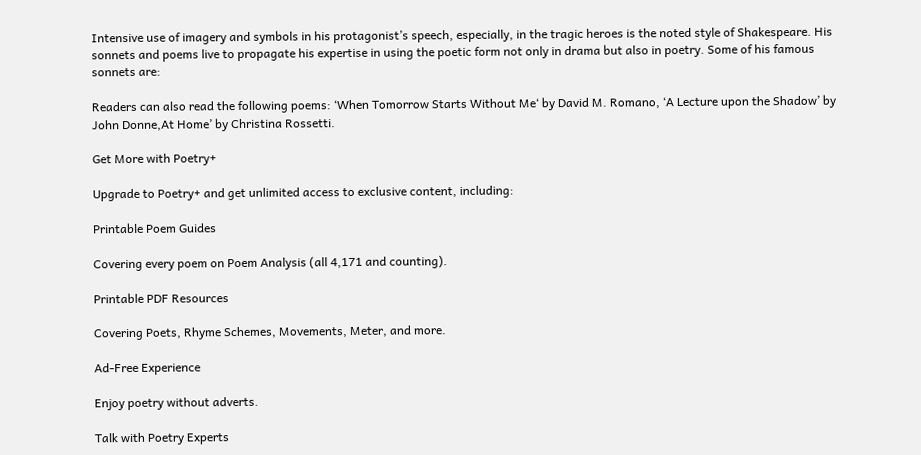Intensive use of imagery and symbols in his protagonist’s speech, especially, in the tragic heroes is the noted style of Shakespeare. His sonnets and poems live to propagate his expertise in using the poetic form not only in drama but also in poetry. Some of his famous sonnets are:

Readers can also read the following poems: ‘When Tomorrow Starts Without Me‘ by David M. Romano, ‘A Lecture upon the Shadow’ by John Donne,At Home’ by Christina Rossetti.

Get More with Poetry+

Upgrade to Poetry+ and get unlimited access to exclusive content, including:

Printable Poem Guides

Covering every poem on Poem Analysis (all 4,171 and counting).

Printable PDF Resources

Covering Poets, Rhyme Schemes, Movements, Meter, and more.

Ad-Free Experience

Enjoy poetry without adverts.

Talk with Poetry Experts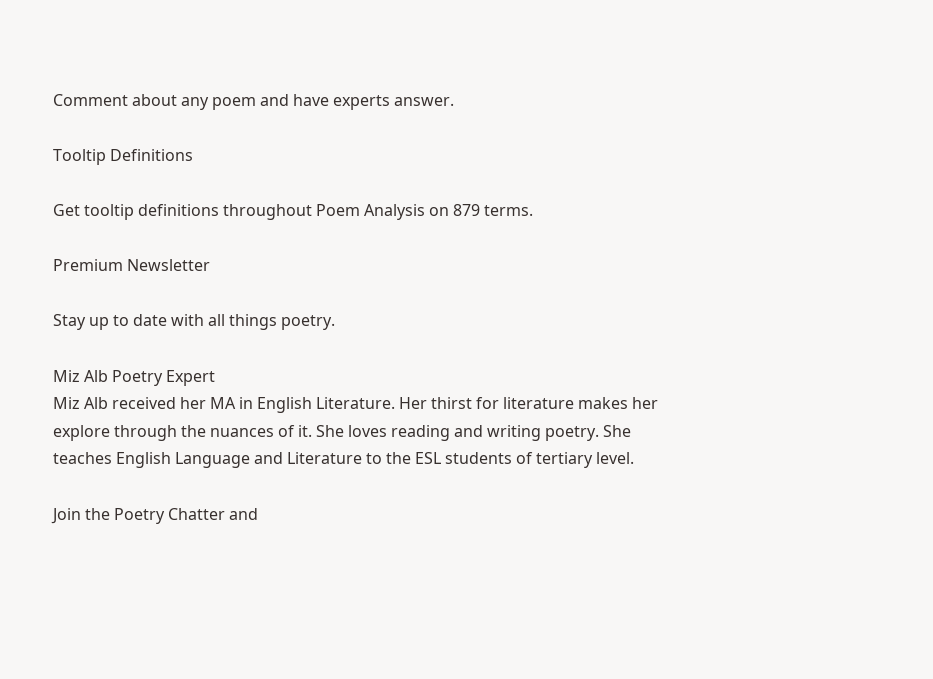Comment about any poem and have experts answer.

Tooltip Definitions

Get tooltip definitions throughout Poem Analysis on 879 terms.

Premium Newsletter

Stay up to date with all things poetry.

Miz Alb Poetry Expert
Miz Alb received her MA in English Literature. Her thirst for literature makes her explore through the nuances of it. She loves reading and writing poetry. She teaches English Language and Literature to the ESL students of tertiary level.

Join the Poetry Chatter and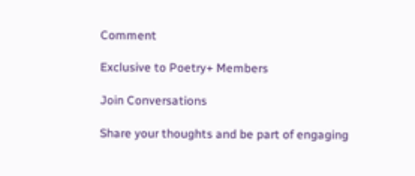Comment

Exclusive to Poetry+ Members

Join Conversations

Share your thoughts and be part of engaging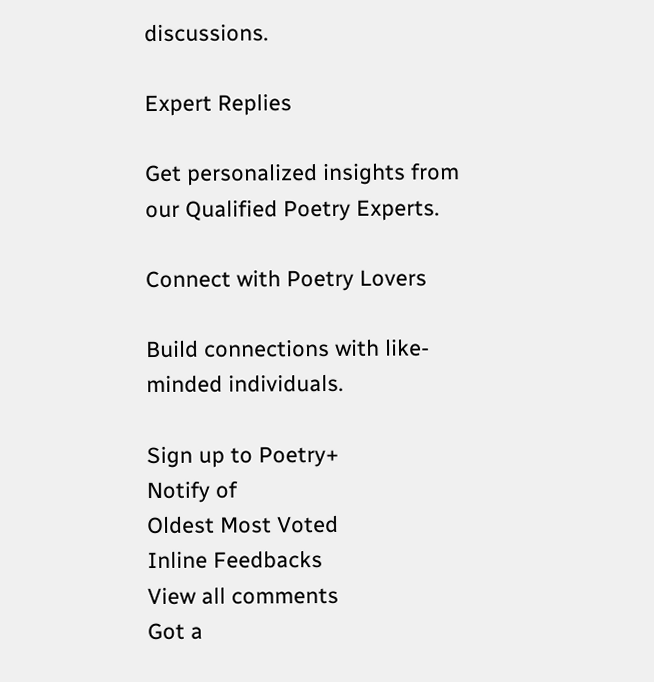discussions.

Expert Replies

Get personalized insights from our Qualified Poetry Experts.

Connect with Poetry Lovers

Build connections with like-minded individuals.

Sign up to Poetry+
Notify of
Oldest Most Voted
Inline Feedbacks
View all comments
Got a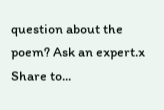question about the poem? Ask an expert.x
Share to...